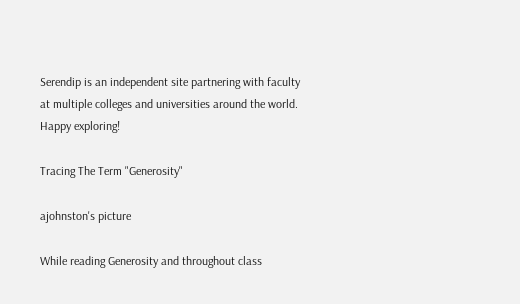Serendip is an independent site partnering with faculty at multiple colleges and universities around the world. Happy exploring!

Tracing The Term "Generosity"

ajohnston's picture

While reading Generosity and throughout class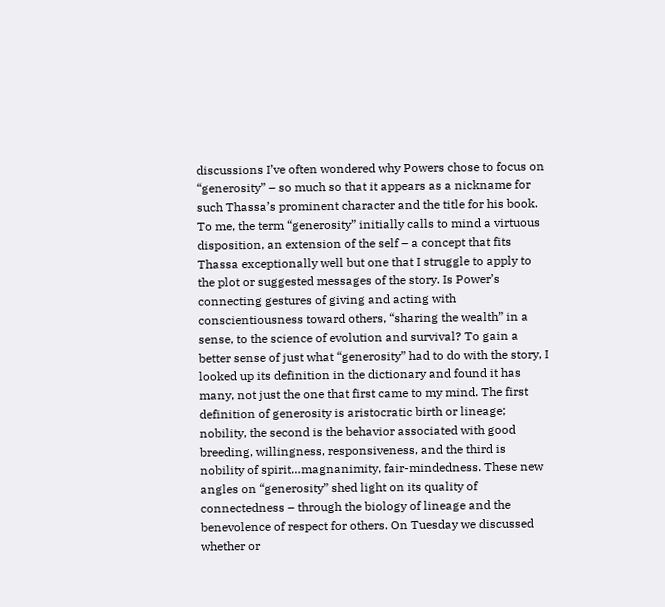discussions I’ve often wondered why Powers chose to focus on “generosity” – so much so that it appears as a nickname for such Thassa’s prominent character and the title for his book. To me, the term “generosity” initially calls to mind a virtuous disposition, an extension of the self – a concept that fits Thassa exceptionally well but one that I struggle to apply to the plot or suggested messages of the story. Is Power’s connecting gestures of giving and acting with conscientiousness toward others, “sharing the wealth” in a sense, to the science of evolution and survival? To gain a better sense of just what “generosity” had to do with the story, I looked up its definition in the dictionary and found it has many, not just the one that first came to my mind. The first definition of generosity is aristocratic birth or lineage; nobility, the second is the behavior associated with good breeding, willingness, responsiveness, and the third is nobility of spirit…magnanimity, fair-mindedness. These new angles on “generosity” shed light on its quality of connectedness – through the biology of lineage and the benevolence of respect for others. On Tuesday we discussed whether or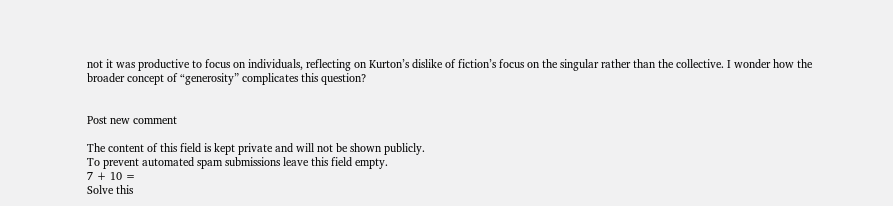not it was productive to focus on individuals, reflecting on Kurton’s dislike of fiction’s focus on the singular rather than the collective. I wonder how the broader concept of “generosity” complicates this question?


Post new comment

The content of this field is kept private and will not be shown publicly.
To prevent automated spam submissions leave this field empty.
7 + 10 =
Solve this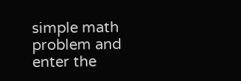simple math problem and enter the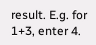result. E.g. for 1+3, enter 4.